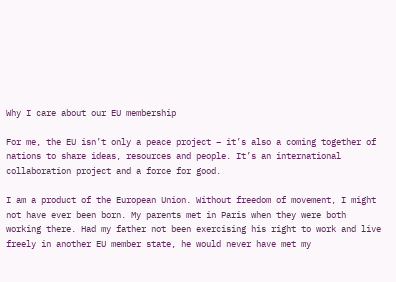Why I care about our EU membership

For me, the EU isn’t only a peace project – it’s also a coming together of nations to share ideas, resources and people. It’s an international collaboration project and a force for good.

I am a product of the European Union. Without freedom of movement, I might not have ever been born. My parents met in Paris when they were both working there. Had my father not been exercising his right to work and live freely in another EU member state, he would never have met my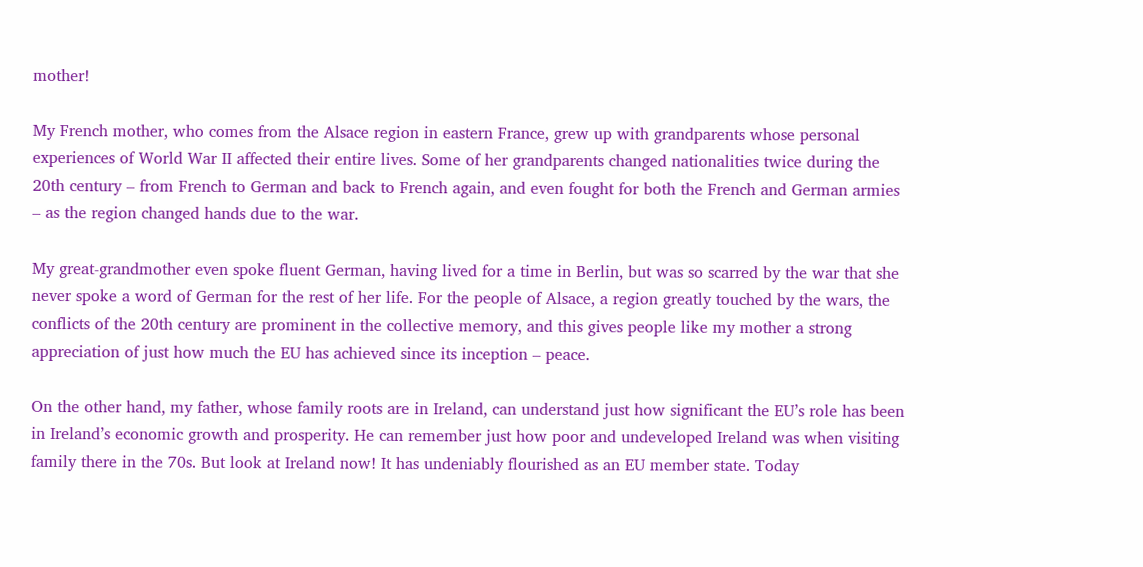mother!

My French mother, who comes from the Alsace region in eastern France, grew up with grandparents whose personal experiences of World War II affected their entire lives. Some of her grandparents changed nationalities twice during the 20th century – from French to German and back to French again, and even fought for both the French and German armies – as the region changed hands due to the war.

My great-grandmother even spoke fluent German, having lived for a time in Berlin, but was so scarred by the war that she never spoke a word of German for the rest of her life. For the people of Alsace, a region greatly touched by the wars, the conflicts of the 20th century are prominent in the collective memory, and this gives people like my mother a strong appreciation of just how much the EU has achieved since its inception – peace.

On the other hand, my father, whose family roots are in Ireland, can understand just how significant the EU’s role has been in Ireland’s economic growth and prosperity. He can remember just how poor and undeveloped Ireland was when visiting family there in the 70s. But look at Ireland now! It has undeniably flourished as an EU member state. Today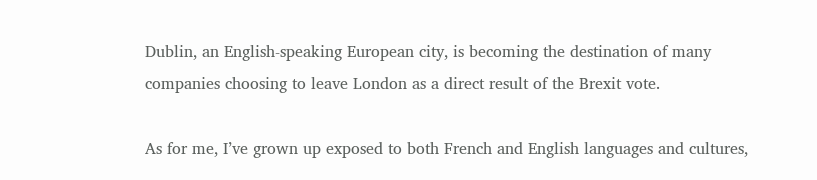Dublin, an English-speaking European city, is becoming the destination of many companies choosing to leave London as a direct result of the Brexit vote.

As for me, I’ve grown up exposed to both French and English languages and cultures,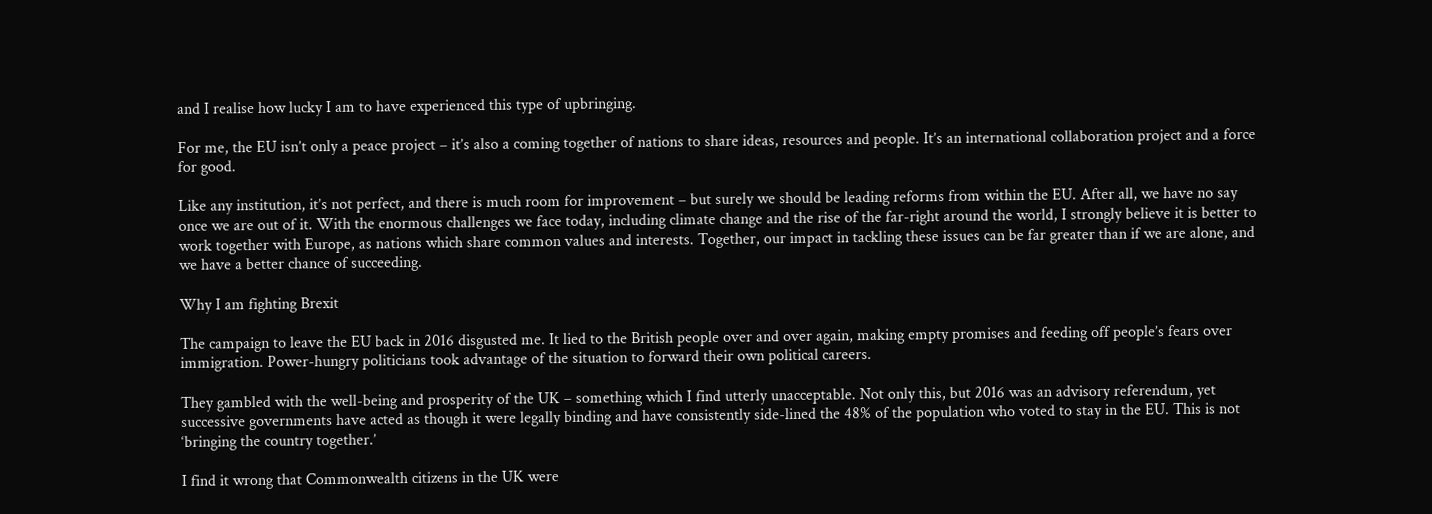and I realise how lucky I am to have experienced this type of upbringing.

For me, the EU isn’t only a peace project – it’s also a coming together of nations to share ideas, resources and people. It’s an international collaboration project and a force for good.

Like any institution, it’s not perfect, and there is much room for improvement – but surely we should be leading reforms from within the EU. After all, we have no say once we are out of it. With the enormous challenges we face today, including climate change and the rise of the far-right around the world, I strongly believe it is better to work together with Europe, as nations which share common values and interests. Together, our impact in tackling these issues can be far greater than if we are alone, and we have a better chance of succeeding.

Why I am fighting Brexit

The campaign to leave the EU back in 2016 disgusted me. It lied to the British people over and over again, making empty promises and feeding off people’s fears over immigration. Power-hungry politicians took advantage of the situation to forward their own political careers.

They gambled with the well-being and prosperity of the UK – something which I find utterly unacceptable. Not only this, but 2016 was an advisory referendum, yet successive governments have acted as though it were legally binding and have consistently side-lined the 48% of the population who voted to stay in the EU. This is not ‘bringing the country together.’

I find it wrong that Commonwealth citizens in the UK were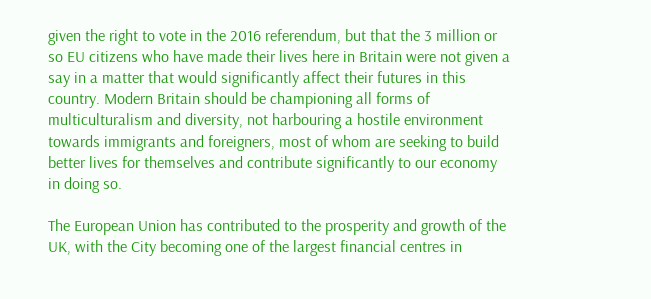given the right to vote in the 2016 referendum, but that the 3 million or so EU citizens who have made their lives here in Britain were not given a say in a matter that would significantly affect their futures in this country. Modern Britain should be championing all forms of multiculturalism and diversity, not harbouring a hostile environment towards immigrants and foreigners, most of whom are seeking to build better lives for themselves and contribute significantly to our economy in doing so.

The European Union has contributed to the prosperity and growth of the UK, with the City becoming one of the largest financial centres in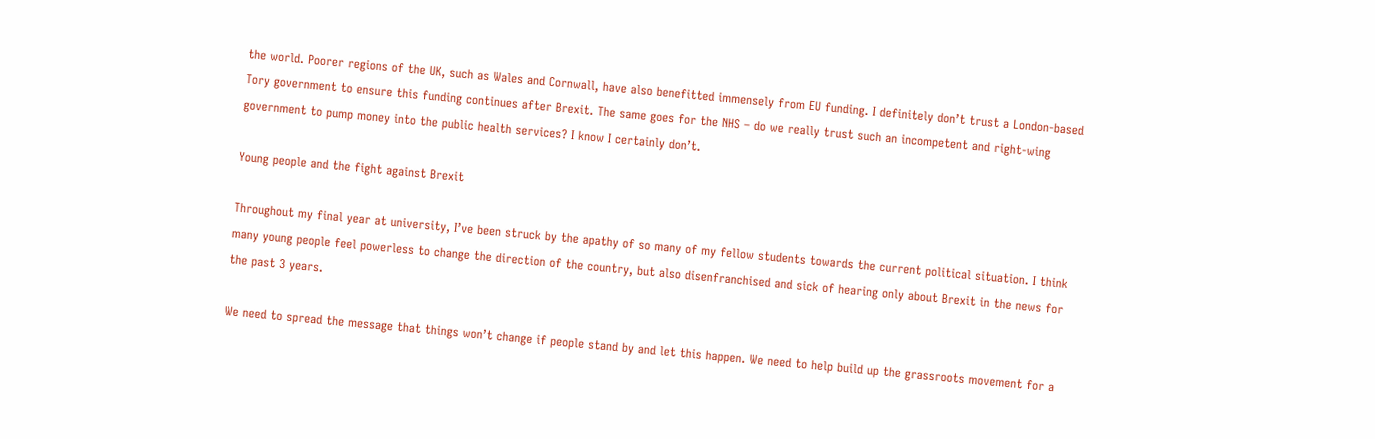the world. Poorer regions of the UK, such as Wales and Cornwall, have also benefitted immensely from EU funding. I definitely don’t trust a London-based Tory government to ensure this funding continues after Brexit. The same goes for the NHS – do we really trust such an incompetent and right-wing government to pump money into the public health services? I know I certainly don’t.

Young people and the fight against Brexit

Throughout my final year at university, I’ve been struck by the apathy of so many of my fellow students towards the current political situation. I think many young people feel powerless to change the direction of the country, but also disenfranchised and sick of hearing only about Brexit in the news for the past 3 years.

We need to spread the message that things won’t change if people stand by and let this happen. We need to help build up the grassroots movement for a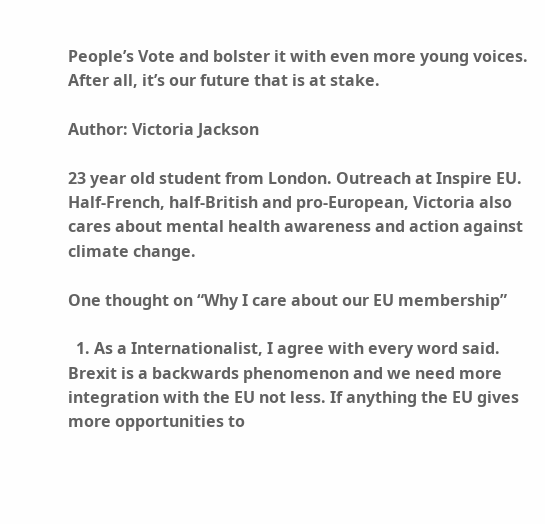People’s Vote and bolster it with even more young voices. After all, it’s our future that is at stake.

Author: Victoria Jackson

23 year old student from London. Outreach at Inspire EU. Half-French, half-British and pro-European, Victoria also cares about mental health awareness and action against climate change.

One thought on “Why I care about our EU membership”

  1. As a Internationalist, I agree with every word said. Brexit is a backwards phenomenon and we need more integration with the EU not less. If anything the EU gives more opportunities to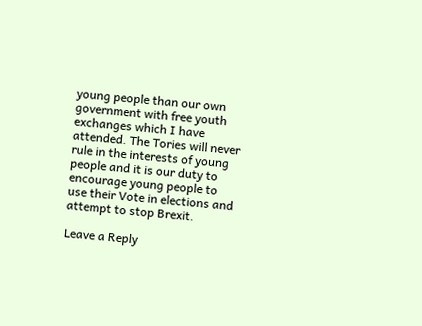young people than our own government with free youth exchanges which I have attended. The Tories will never rule in the interests of young people and it is our duty to encourage young people to use their Vote in elections and attempt to stop Brexit.

Leave a Reply